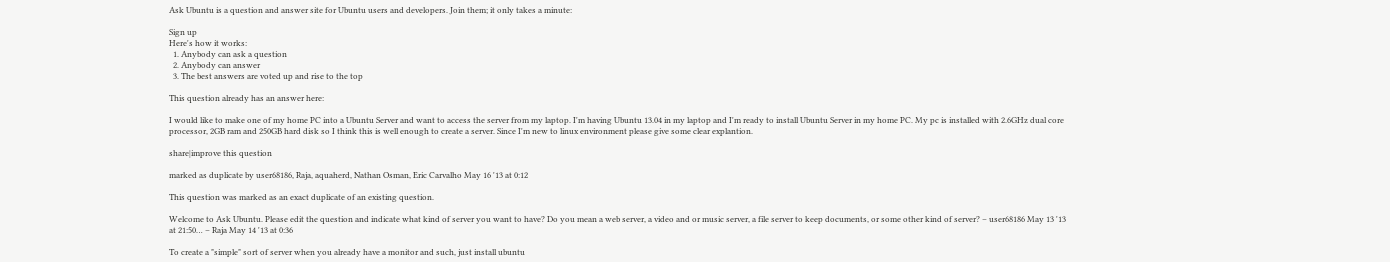Ask Ubuntu is a question and answer site for Ubuntu users and developers. Join them; it only takes a minute:

Sign up
Here's how it works:
  1. Anybody can ask a question
  2. Anybody can answer
  3. The best answers are voted up and rise to the top

This question already has an answer here:

I would like to make one of my home PC into a Ubuntu Server and want to access the server from my laptop. I'm having Ubuntu 13.04 in my laptop and I'm ready to install Ubuntu Server in my home PC. My pc is installed with 2.6GHz dual core processor, 2GB ram and 250GB hard disk so I think this is well enough to create a server. Since I'm new to linux environment please give some clear explantion.

share|improve this question

marked as duplicate by user68186, Raja, aquaherd, Nathan Osman, Eric Carvalho May 16 '13 at 0:12

This question was marked as an exact duplicate of an existing question.

Welcome to Ask Ubuntu. Please edit the question and indicate what kind of server you want to have? Do you mean a web server, a video and or music server, a file server to keep documents, or some other kind of server? – user68186 May 13 '13 at 21:50… – Raja May 14 '13 at 0:36

To create a "simple" sort of server when you already have a monitor and such, just install ubuntu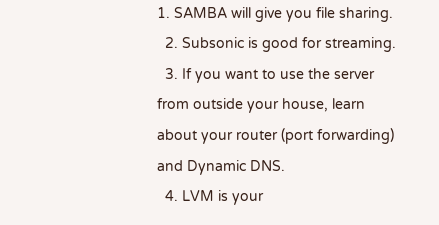1. SAMBA will give you file sharing.
  2. Subsonic is good for streaming.
  3. If you want to use the server from outside your house, learn about your router (port forwarding) and Dynamic DNS.
  4. LVM is your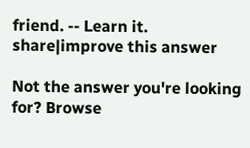friend. -- Learn it.
share|improve this answer

Not the answer you're looking for? Browse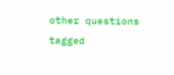other questions tagged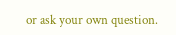or ask your own question.